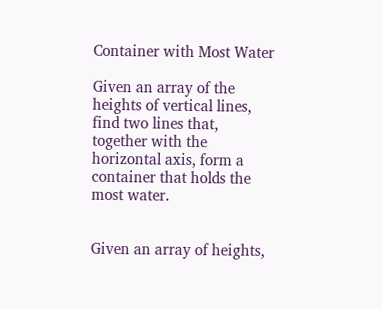Container with Most Water

Given an array of the heights of vertical lines, find two lines that, together with the horizontal axis, form a container that holds the most water.


Given an array of heights,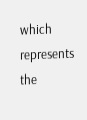which represents the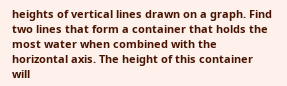heights of vertical lines drawn on a graph. Find two lines that form a container that holds the most water when combined with the horizontal axis. The height of this container will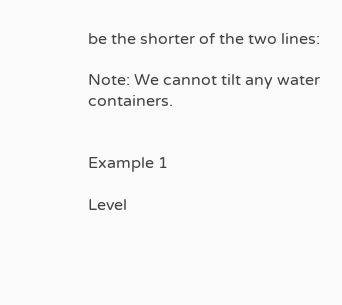be the shorter of the two lines:

Note: We cannot tilt any water containers.


Example 1

Level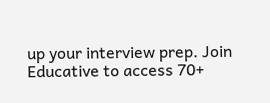up your interview prep. Join Educative to access 70+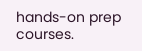hands-on prep courses.